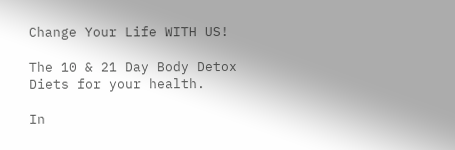Change Your Life WITH US!

The 10 & 21 Day Body Detox Diets for your health.

In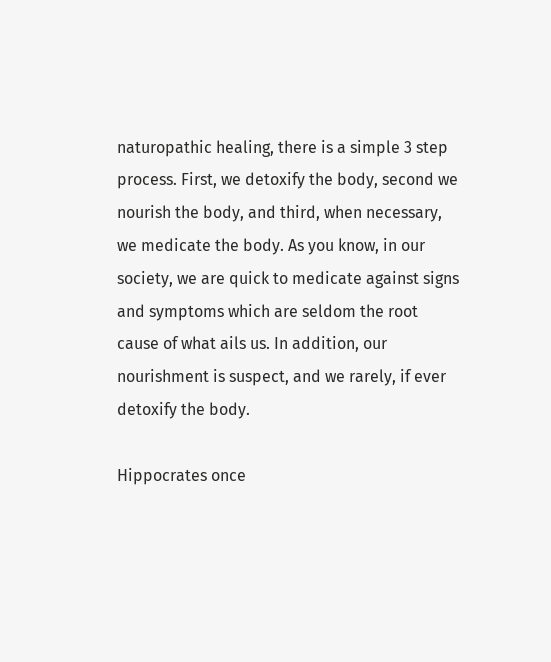naturopathic healing, there is a simple 3 step process. First, we detoxify the body, second we nourish the body, and third, when necessary, we medicate the body. As you know, in our society, we are quick to medicate against signs and symptoms which are seldom the root cause of what ails us. In addition, our nourishment is suspect, and we rarely, if ever detoxify the body.

Hippocrates once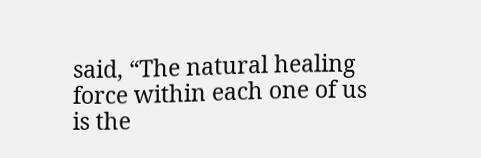said, “The natural healing force within each one of us is the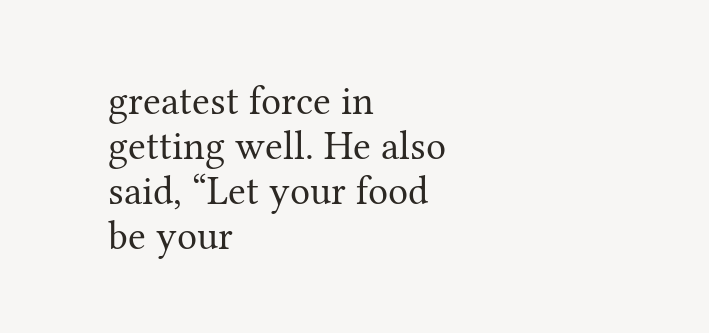greatest force in getting well. He also said, “Let your food be your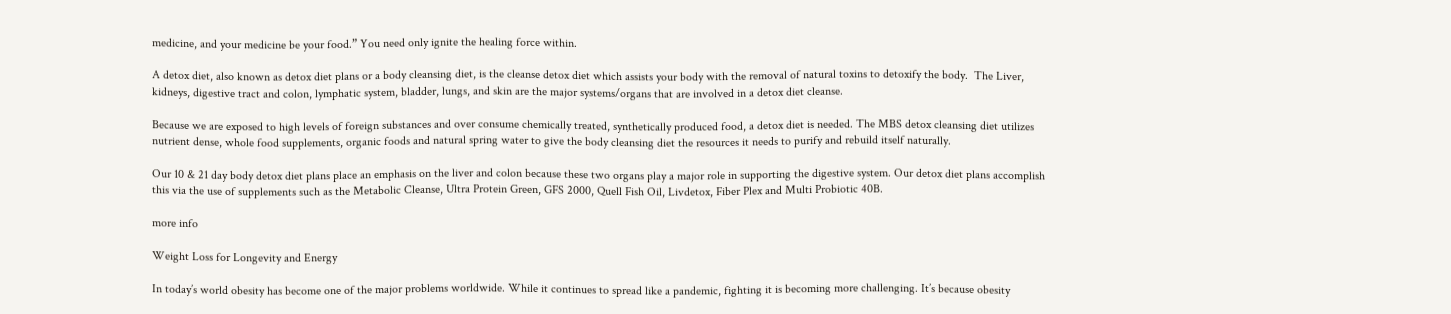medicine, and your medicine be your food.” You need only ignite the healing force within.

A detox diet, also known as detox diet plans or a body cleansing diet, is the cleanse detox diet which assists your body with the removal of natural toxins to detoxify the body.  The Liver, kidneys, digestive tract and colon, lymphatic system, bladder, lungs, and skin are the major systems/organs that are involved in a detox diet cleanse.

Because we are exposed to high levels of foreign substances and over consume chemically treated, synthetically produced food, a detox diet is needed. The MBS detox cleansing diet utilizes nutrient dense, whole food supplements, organic foods and natural spring water to give the body cleansing diet the resources it needs to purify and rebuild itself naturally.

Our 10 & 21 day body detox diet plans place an emphasis on the liver and colon because these two organs play a major role in supporting the digestive system. Our detox diet plans accomplish this via the use of supplements such as the Metabolic Cleanse, Ultra Protein Green, GFS 2000, Quell Fish Oil, Livdetox, Fiber Plex and Multi Probiotic 40B.

more info

Weight Loss for Longevity and Energy

In today’s world obesity has become one of the major problems worldwide. While it continues to spread like a pandemic, fighting it is becoming more challenging. It’s because obesity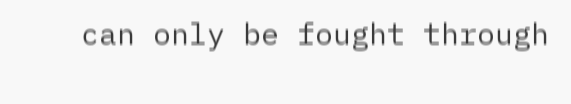can only be fought through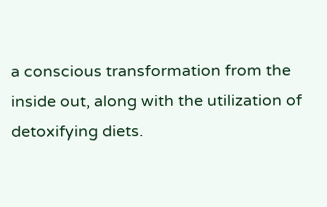a conscious transformation from the inside out, along with the utilization of detoxifying diets.